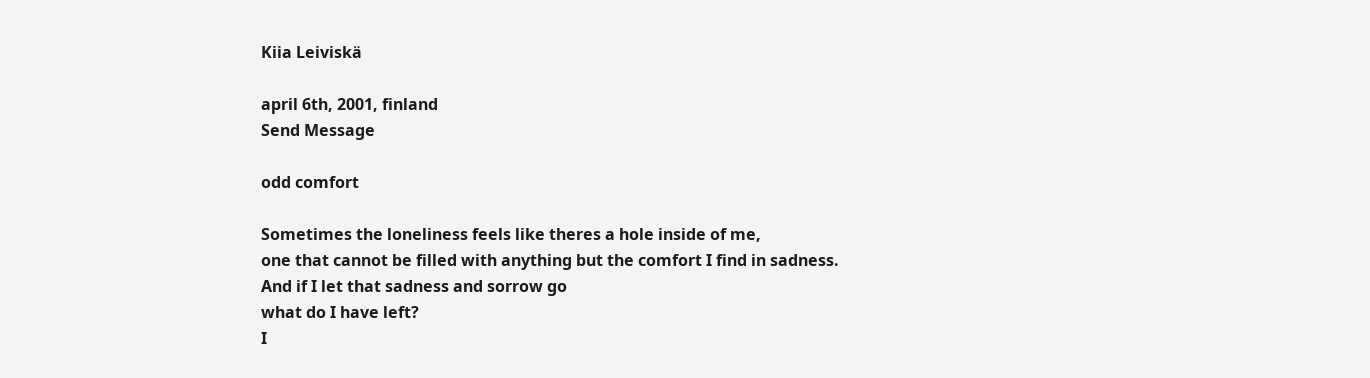Kiia Leiviskä

april 6th, 2001, finland
Send Message

odd comfort

Sometimes the loneliness feels like theres a hole inside of me,
one that cannot be filled with anything but the comfort I find in sadness.
And if I let that sadness and sorrow go
what do I have left?
I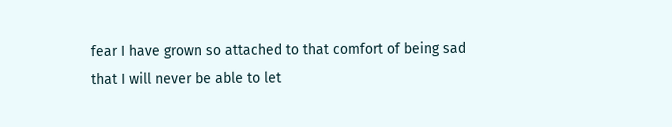fear I have grown so attached to that comfort of being sad
that I will never be able to let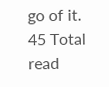go of it.
45 Total read